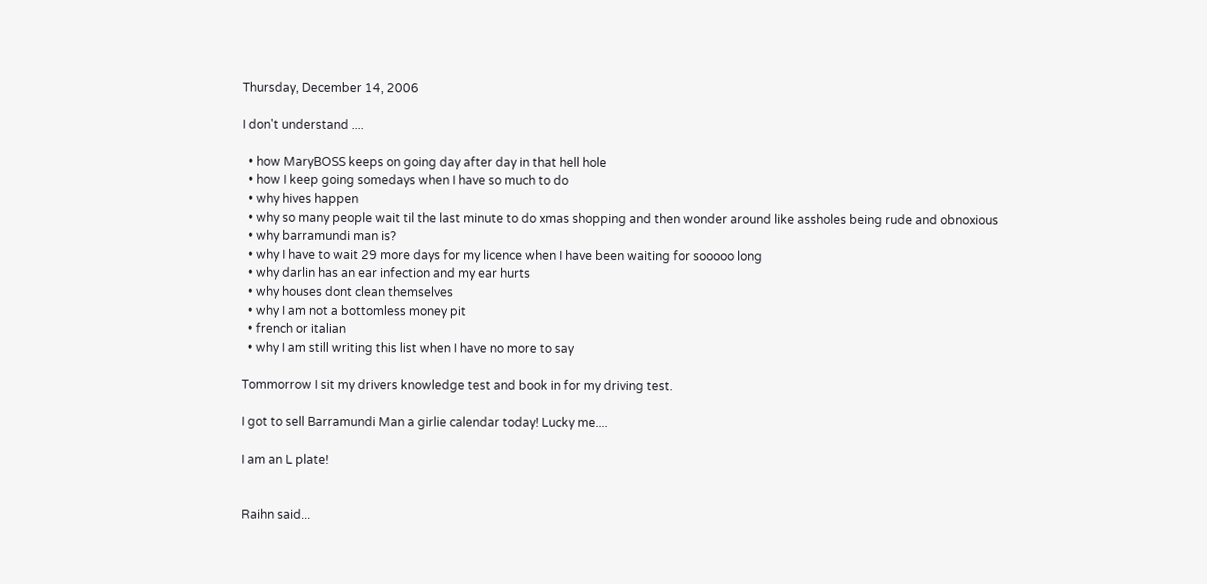Thursday, December 14, 2006

I don't understand ....

  • how MaryBOSS keeps on going day after day in that hell hole
  • how I keep going somedays when I have so much to do
  • why hives happen
  • why so many people wait til the last minute to do xmas shopping and then wonder around like assholes being rude and obnoxious
  • why barramundi man is?
  • why I have to wait 29 more days for my licence when I have been waiting for sooooo long
  • why darlin has an ear infection and my ear hurts
  • why houses dont clean themselves
  • why I am not a bottomless money pit
  • french or italian
  • why I am still writing this list when I have no more to say

Tommorrow I sit my drivers knowledge test and book in for my driving test.

I got to sell Barramundi Man a girlie calendar today! Lucky me....

I am an L plate!


Raihn said...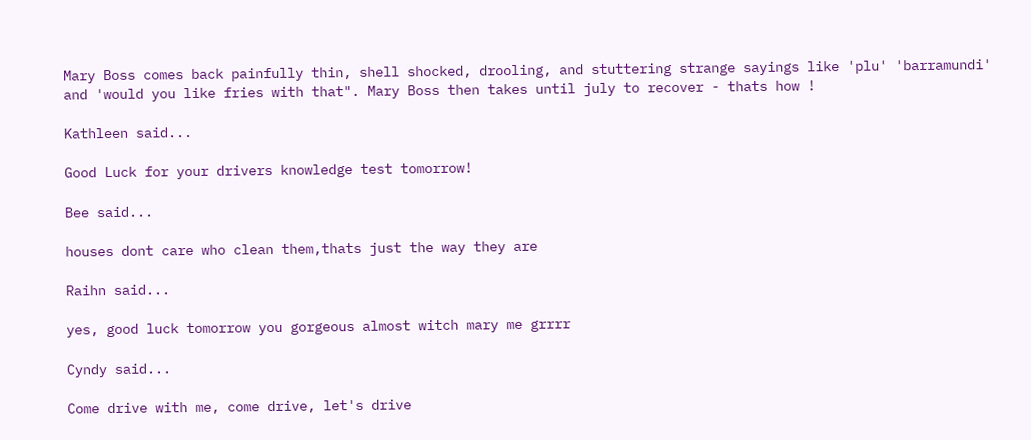Mary Boss comes back painfully thin, shell shocked, drooling, and stuttering strange sayings like 'plu' 'barramundi' and 'would you like fries with that". Mary Boss then takes until july to recover - thats how !

Kathleen said...

Good Luck for your drivers knowledge test tomorrow!

Bee said...

houses dont care who clean them,thats just the way they are

Raihn said...

yes, good luck tomorrow you gorgeous almost witch mary me grrrr

Cyndy said...

Come drive with me, come drive, let's drive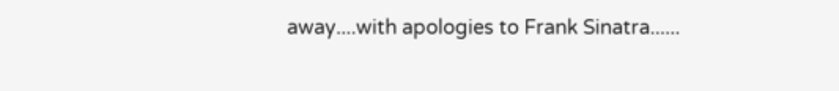away....with apologies to Frank Sinatra......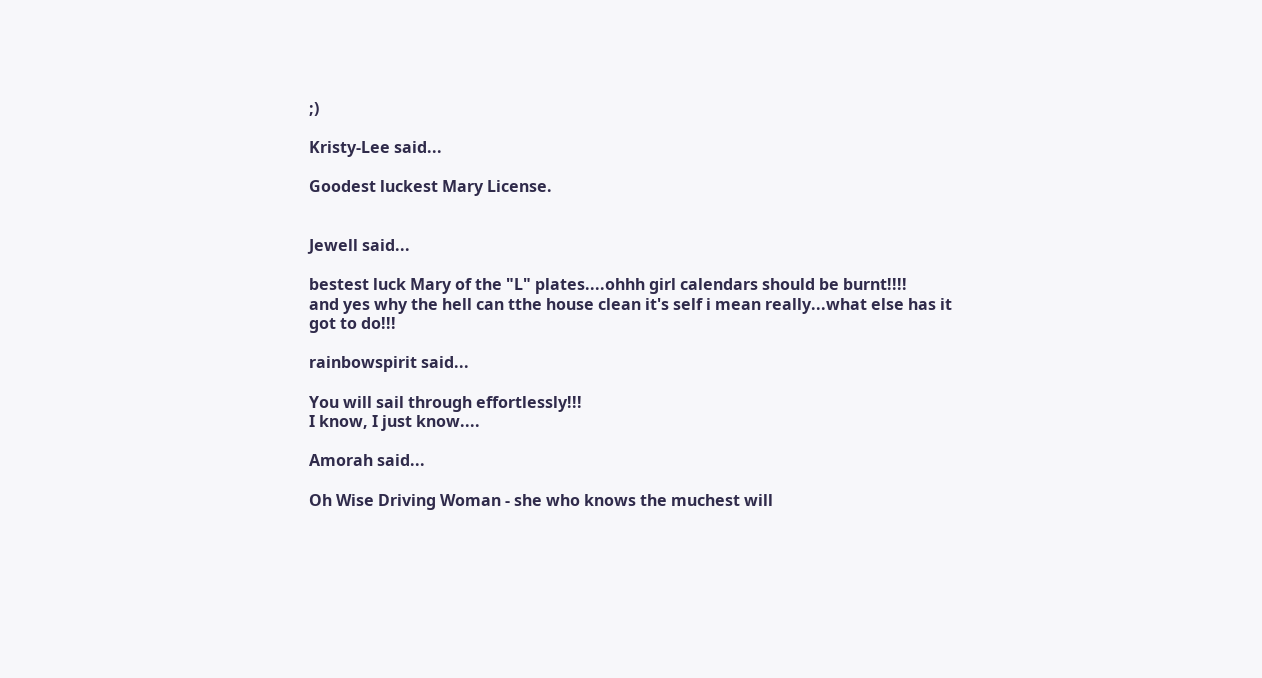;)

Kristy-Lee said...

Goodest luckest Mary License.


Jewell said...

bestest luck Mary of the "L" plates....ohhh girl calendars should be burnt!!!!
and yes why the hell can tthe house clean it's self i mean really...what else has it got to do!!!

rainbowspirit said...

You will sail through effortlessly!!!
I know, I just know....

Amorah said...

Oh Wise Driving Woman - she who knows the muchest will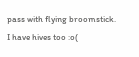pass with flying broomstick.
I have hives too :o(